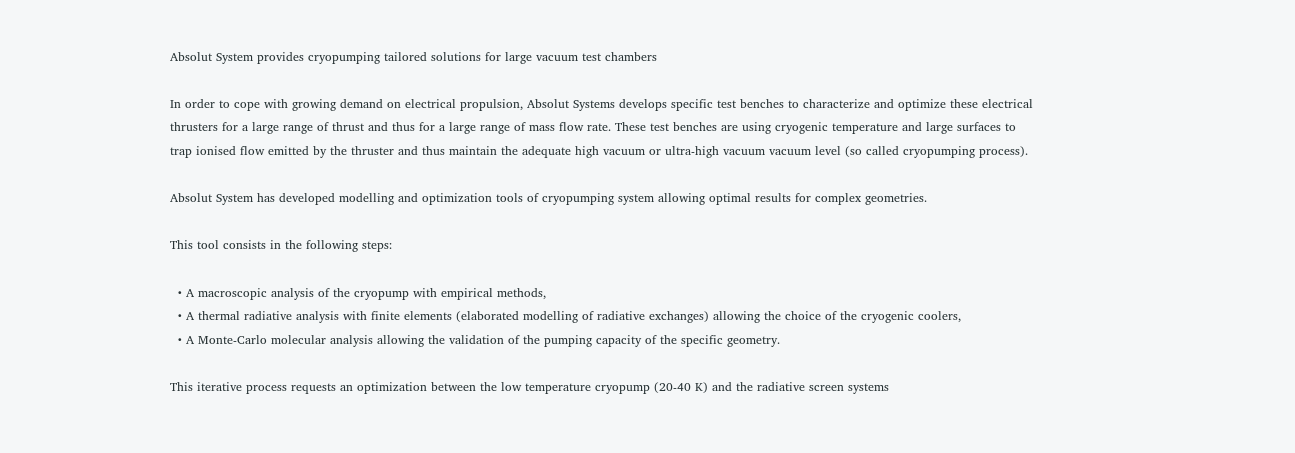Absolut System provides cryopumping tailored solutions for large vacuum test chambers

In order to cope with growing demand on electrical propulsion, Absolut Systems develops specific test benches to characterize and optimize these electrical thrusters for a large range of thrust and thus for a large range of mass flow rate. These test benches are using cryogenic temperature and large surfaces to trap ionised flow emitted by the thruster and thus maintain the adequate high vacuum or ultra-high vacuum vacuum level (so called cryopumping process).

Absolut System has developed modelling and optimization tools of cryopumping system allowing optimal results for complex geometries.

This tool consists in the following steps:

  • A macroscopic analysis of the cryopump with empirical methods,
  • A thermal radiative analysis with finite elements (elaborated modelling of radiative exchanges) allowing the choice of the cryogenic coolers,
  • A Monte-Carlo molecular analysis allowing the validation of the pumping capacity of the specific geometry.

This iterative process requests an optimization between the low temperature cryopump (20-40 K) and the radiative screen systems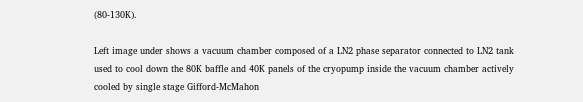(80-130K).

Left image under shows a vacuum chamber composed of a LN2 phase separator connected to LN2 tank used to cool down the 80K baffle and 40K panels of the cryopump inside the vacuum chamber actively cooled by single stage Gifford-McMahon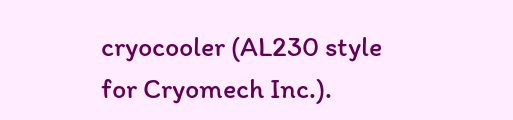cryocooler (AL230 style for Cryomech Inc.).